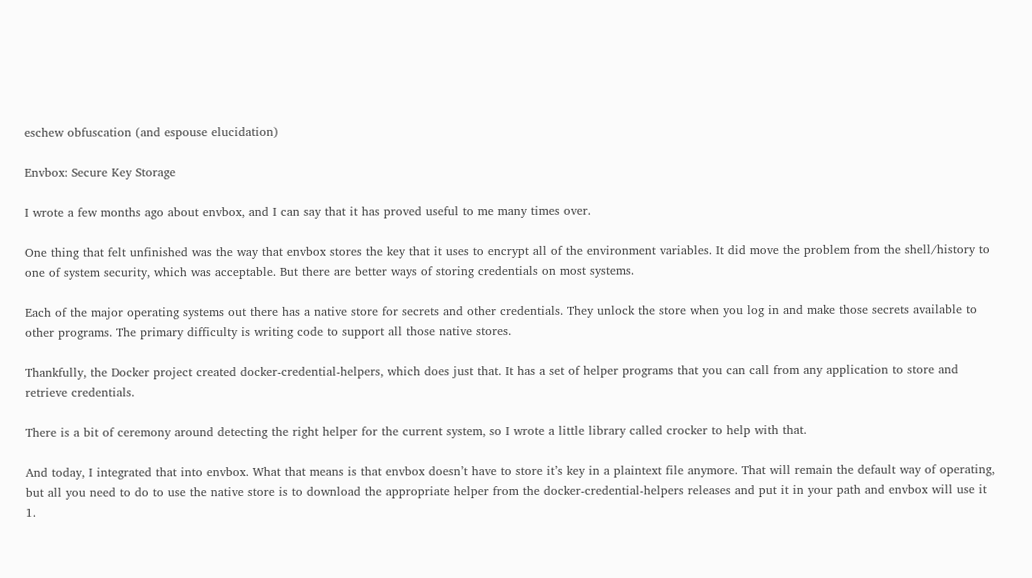eschew obfuscation (and espouse elucidation)

Envbox: Secure Key Storage

I wrote a few months ago about envbox, and I can say that it has proved useful to me many times over.

One thing that felt unfinished was the way that envbox stores the key that it uses to encrypt all of the environment variables. It did move the problem from the shell/history to one of system security, which was acceptable. But there are better ways of storing credentials on most systems.

Each of the major operating systems out there has a native store for secrets and other credentials. They unlock the store when you log in and make those secrets available to other programs. The primary difficulty is writing code to support all those native stores.

Thankfully, the Docker project created docker-credential-helpers, which does just that. It has a set of helper programs that you can call from any application to store and retrieve credentials.

There is a bit of ceremony around detecting the right helper for the current system, so I wrote a little library called crocker to help with that.

And today, I integrated that into envbox. What that means is that envbox doesn’t have to store it’s key in a plaintext file anymore. That will remain the default way of operating, but all you need to do to use the native store is to download the appropriate helper from the docker-credential-helpers releases and put it in your path and envbox will use it 1.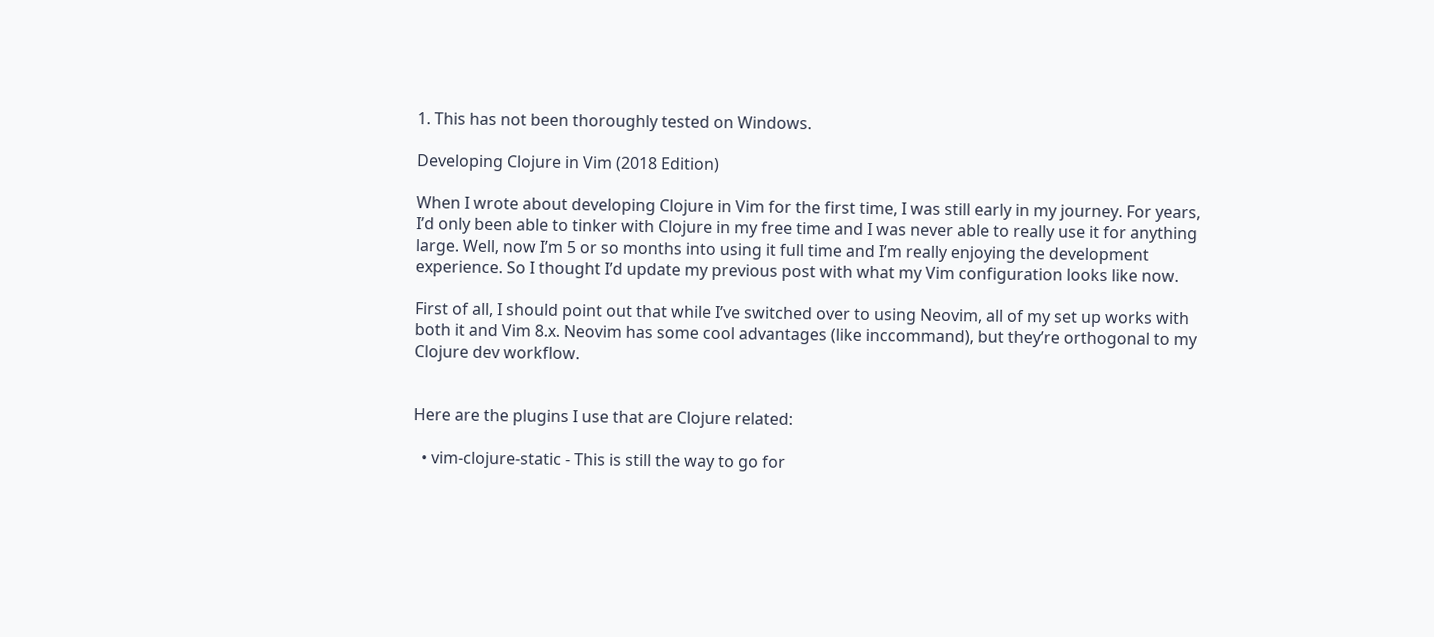1. This has not been thoroughly tested on Windows.

Developing Clojure in Vim (2018 Edition)

When I wrote about developing Clojure in Vim for the first time, I was still early in my journey. For years, I’d only been able to tinker with Clojure in my free time and I was never able to really use it for anything large. Well, now I’m 5 or so months into using it full time and I’m really enjoying the development experience. So I thought I’d update my previous post with what my Vim configuration looks like now.

First of all, I should point out that while I’ve switched over to using Neovim, all of my set up works with both it and Vim 8.x. Neovim has some cool advantages (like inccommand), but they’re orthogonal to my Clojure dev workflow.


Here are the plugins I use that are Clojure related:

  • vim-clojure-static - This is still the way to go for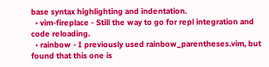base syntax highlighting and indentation.
  • vim-fireplace - Still the way to go for repl integration and code reloading.
  • rainbow - I previously used rainbow_parentheses.vim, but found that this one is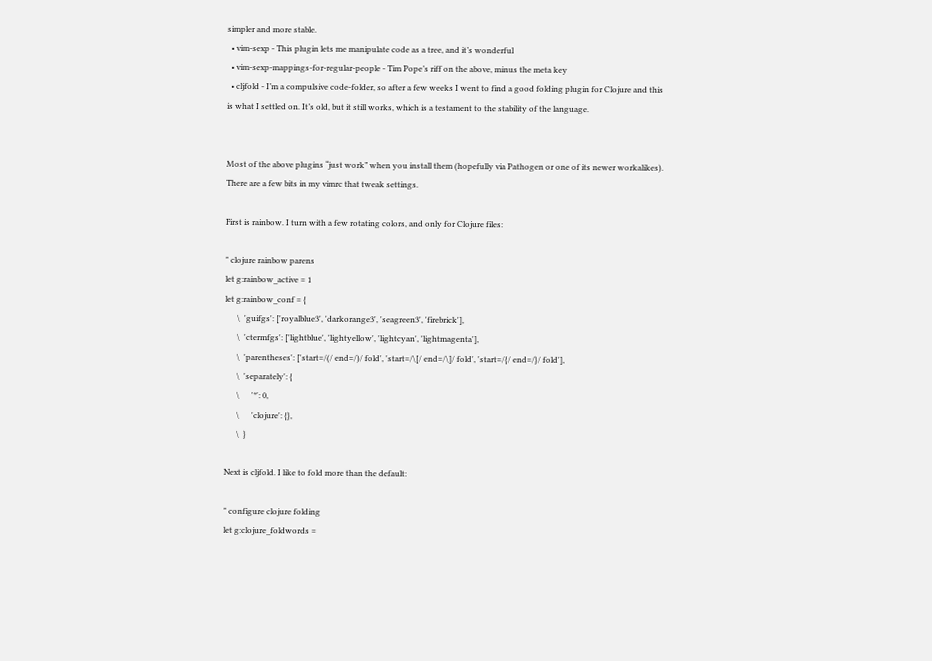simpler and more stable.
  • vim-sexp - This plugin lets me manipulate code as a tree, and it’s wonderful
  • vim-sexp-mappings-for-regular-people - Tim Pope’s riff on the above, minus the meta key
  • cljfold - I’m a compulsive code-folder, so after a few weeks I went to find a good folding plugin for Clojure and this is what I settled on. It’s old, but it still works, which is a testament to the stability of the language.


Most of the above plugins “just work” when you install them (hopefully via Pathogen or one of its newer workalikes). There are a few bits in my vimrc that tweak settings.

First is rainbow. I turn with a few rotating colors, and only for Clojure files:

" clojure rainbow parens
let g:rainbow_active = 1
let g:rainbow_conf = {
      \  'guifgs': ['royalblue3', 'darkorange3', 'seagreen3', 'firebrick'],
      \  'ctermfgs': ['lightblue', 'lightyellow', 'lightcyan', 'lightmagenta'],
      \  'parentheses': ['start=/(/ end=/)/ fold', 'start=/\[/ end=/\]/ fold', 'start=/{/ end=/}/ fold'],
      \  'separately': {
      \      '*': 0,
      \      'clojure': {},
      \  }

Next is cljfold. I like to fold more than the default:

" configure clojure folding
let g:clojure_foldwords =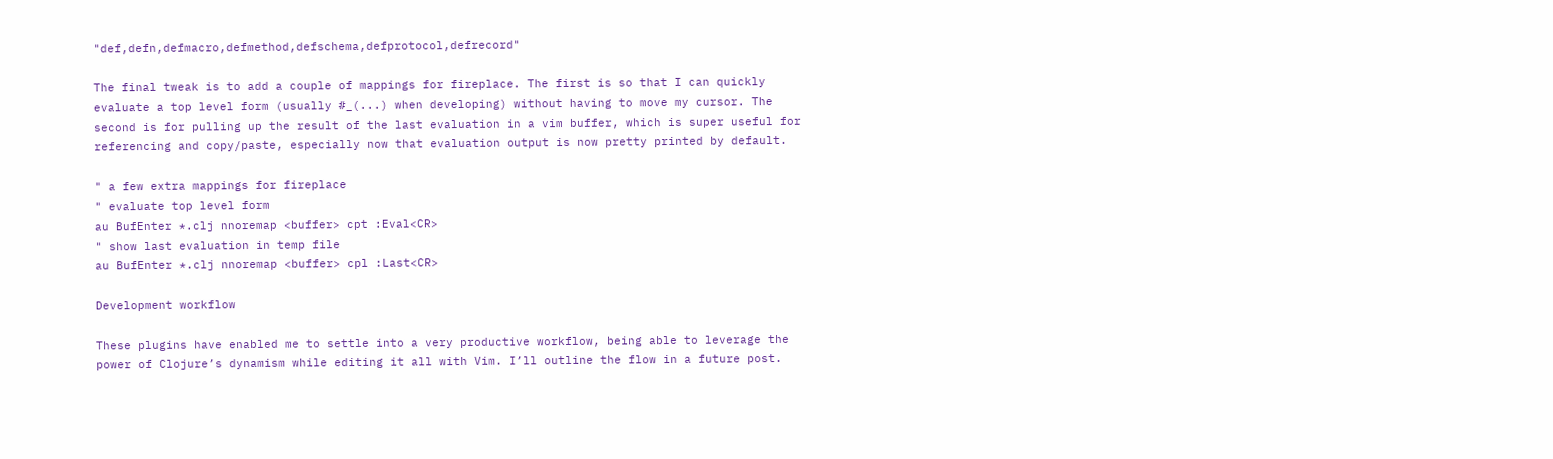"def,defn,defmacro,defmethod,defschema,defprotocol,defrecord"

The final tweak is to add a couple of mappings for fireplace. The first is so that I can quickly evaluate a top level form (usually #_(...) when developing) without having to move my cursor. The second is for pulling up the result of the last evaluation in a vim buffer, which is super useful for referencing and copy/paste, especially now that evaluation output is now pretty printed by default.

" a few extra mappings for fireplace
" evaluate top level form
au BufEnter *.clj nnoremap <buffer> cpt :Eval<CR>
" show last evaluation in temp file
au BufEnter *.clj nnoremap <buffer> cpl :Last<CR>

Development workflow

These plugins have enabled me to settle into a very productive workflow, being able to leverage the power of Clojure’s dynamism while editing it all with Vim. I’ll outline the flow in a future post.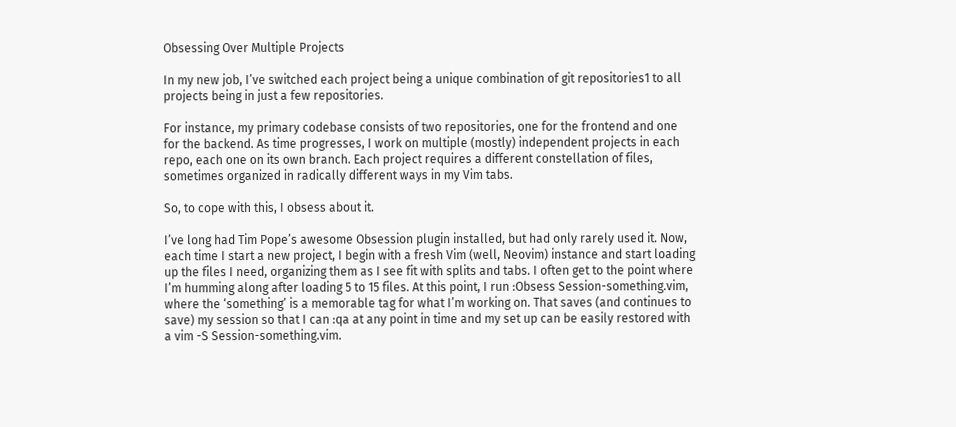Obsessing Over Multiple Projects

In my new job, I’ve switched each project being a unique combination of git repositories1 to all projects being in just a few repositories.

For instance, my primary codebase consists of two repositories, one for the frontend and one for the backend. As time progresses, I work on multiple (mostly) independent projects in each repo, each one on its own branch. Each project requires a different constellation of files, sometimes organized in radically different ways in my Vim tabs.

So, to cope with this, I obsess about it.

I’ve long had Tim Pope’s awesome Obsession plugin installed, but had only rarely used it. Now, each time I start a new project, I begin with a fresh Vim (well, Neovim) instance and start loading up the files I need, organizing them as I see fit with splits and tabs. I often get to the point where I’m humming along after loading 5 to 15 files. At this point, I run :Obsess Session-something.vim, where the ‘something’ is a memorable tag for what I’m working on. That saves (and continues to save) my session so that I can :qa at any point in time and my set up can be easily restored with a vim -S Session-something.vim.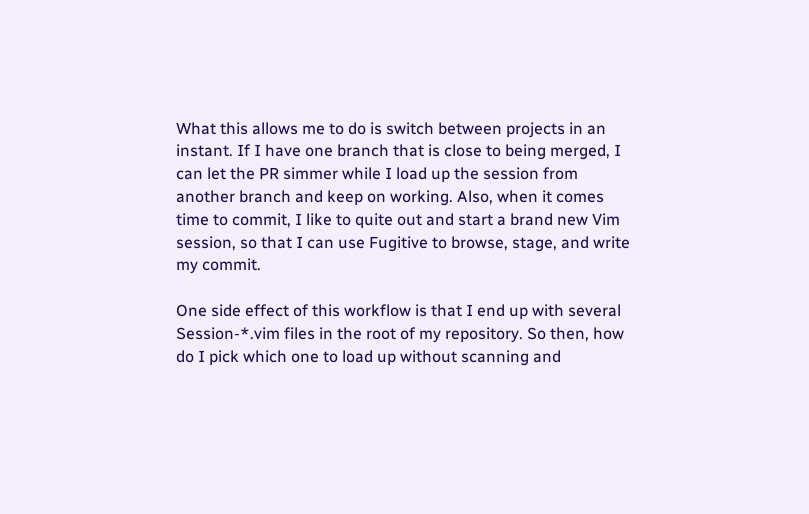What this allows me to do is switch between projects in an instant. If I have one branch that is close to being merged, I can let the PR simmer while I load up the session from another branch and keep on working. Also, when it comes time to commit, I like to quite out and start a brand new Vim session, so that I can use Fugitive to browse, stage, and write my commit.

One side effect of this workflow is that I end up with several Session-*.vim files in the root of my repository. So then, how do I pick which one to load up without scanning and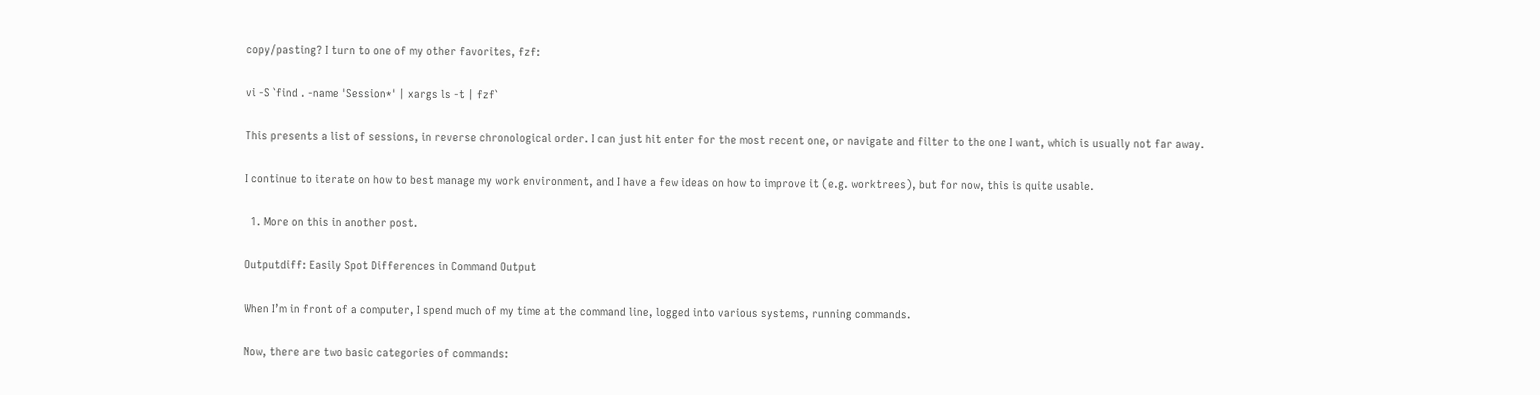copy/pasting? I turn to one of my other favorites, fzf:

vi -S `find . -name 'Session*' | xargs ls -t | fzf`

This presents a list of sessions, in reverse chronological order. I can just hit enter for the most recent one, or navigate and filter to the one I want, which is usually not far away.

I continue to iterate on how to best manage my work environment, and I have a few ideas on how to improve it (e.g. worktrees), but for now, this is quite usable.

  1. More on this in another post.

Outputdiff: Easily Spot Differences in Command Output

When I’m in front of a computer, I spend much of my time at the command line, logged into various systems, running commands.

Now, there are two basic categories of commands: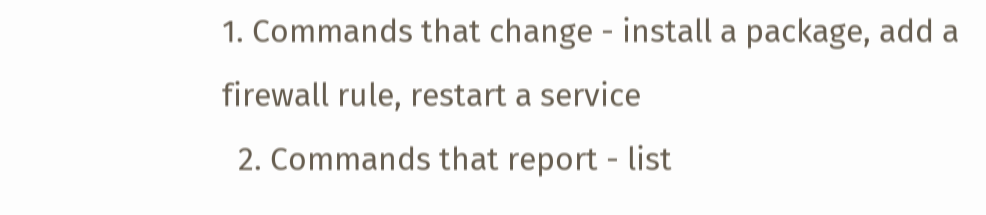1. Commands that change - install a package, add a firewall rule, restart a service
  2. Commands that report - list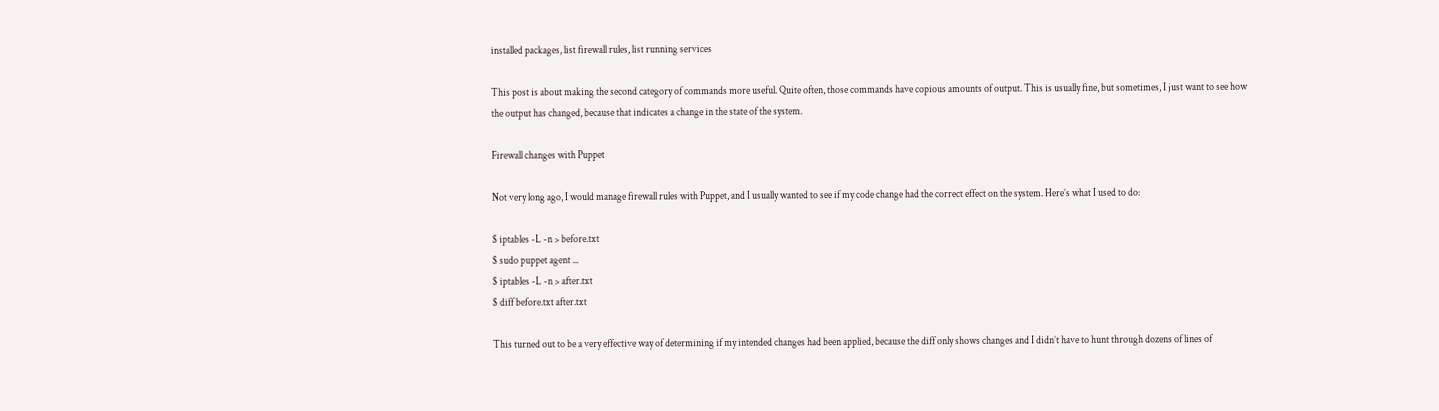installed packages, list firewall rules, list running services

This post is about making the second category of commands more useful. Quite often, those commands have copious amounts of output. This is usually fine, but sometimes, I just want to see how the output has changed, because that indicates a change in the state of the system.

Firewall changes with Puppet

Not very long ago, I would manage firewall rules with Puppet, and I usually wanted to see if my code change had the correct effect on the system. Here’s what I used to do:

$ iptables -L -n > before.txt
$ sudo puppet agent ...
$ iptables -L -n > after.txt
$ diff before.txt after.txt

This turned out to be a very effective way of determining if my intended changes had been applied, because the diff only shows changes and I didn’t have to hunt through dozens of lines of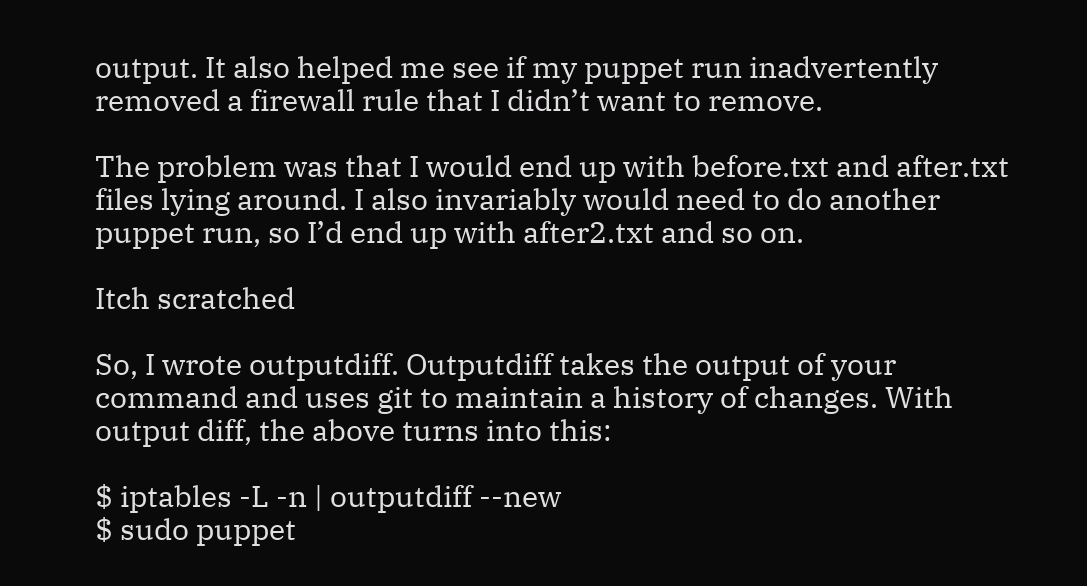output. It also helped me see if my puppet run inadvertently removed a firewall rule that I didn’t want to remove.

The problem was that I would end up with before.txt and after.txt files lying around. I also invariably would need to do another puppet run, so I’d end up with after2.txt and so on.

Itch scratched

So, I wrote outputdiff. Outputdiff takes the output of your command and uses git to maintain a history of changes. With output diff, the above turns into this:

$ iptables -L -n | outputdiff --new
$ sudo puppet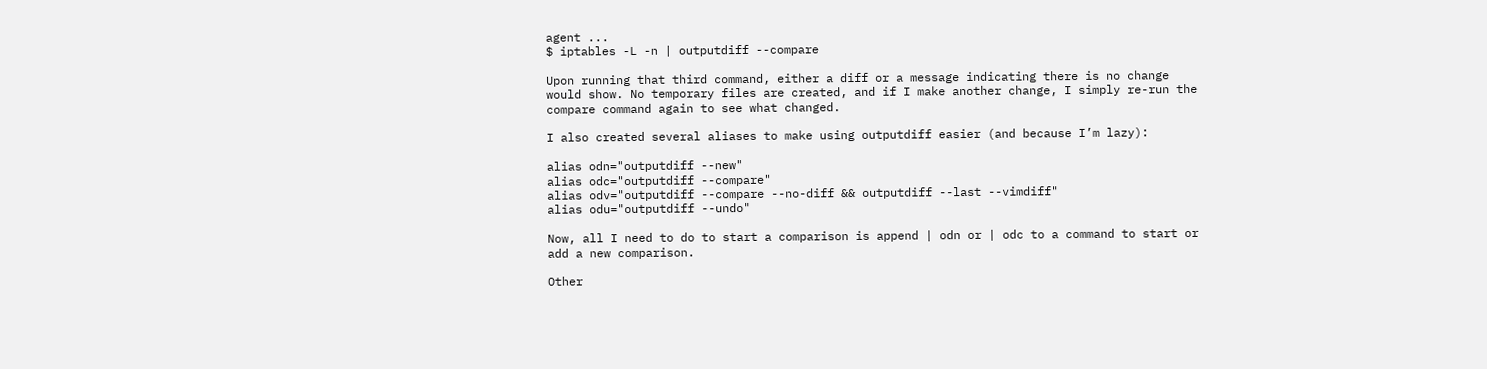agent ...
$ iptables -L -n | outputdiff --compare

Upon running that third command, either a diff or a message indicating there is no change would show. No temporary files are created, and if I make another change, I simply re-run the compare command again to see what changed.

I also created several aliases to make using outputdiff easier (and because I’m lazy):

alias odn="outputdiff --new"
alias odc="outputdiff --compare"
alias odv="outputdiff --compare --no-diff && outputdiff --last --vimdiff"
alias odu="outputdiff --undo"

Now, all I need to do to start a comparison is append | odn or | odc to a command to start or add a new comparison.

Other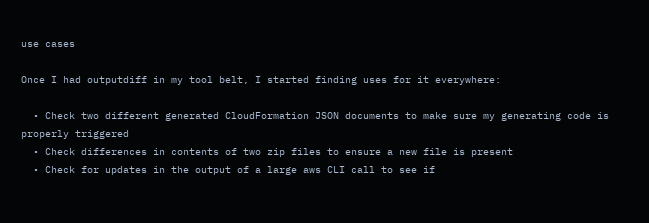use cases

Once I had outputdiff in my tool belt, I started finding uses for it everywhere:

  • Check two different generated CloudFormation JSON documents to make sure my generating code is properly triggered
  • Check differences in contents of two zip files to ensure a new file is present
  • Check for updates in the output of a large aws CLI call to see if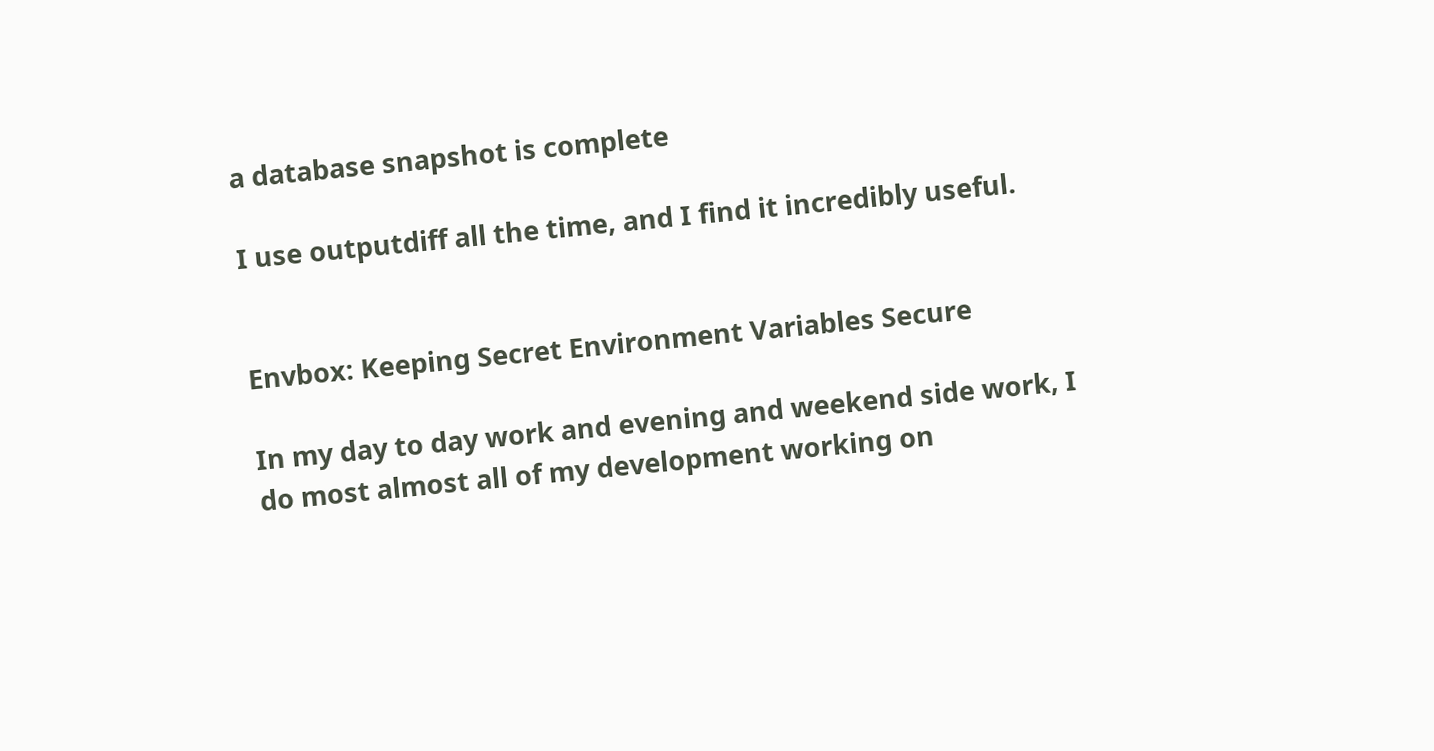a database snapshot is complete

I use outputdiff all the time, and I find it incredibly useful.


Envbox: Keeping Secret Environment Variables Secure

In my day to day work and evening and weekend side work, I do most almost all of my development working on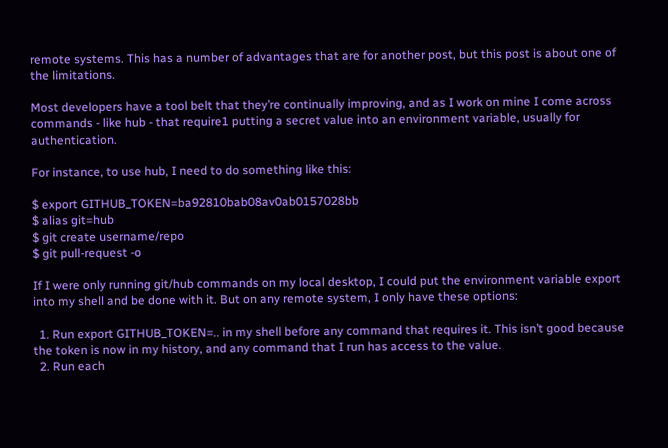remote systems. This has a number of advantages that are for another post, but this post is about one of the limitations.

Most developers have a tool belt that they’re continually improving, and as I work on mine I come across commands - like hub - that require1 putting a secret value into an environment variable, usually for authentication.

For instance, to use hub, I need to do something like this:

$ export GITHUB_TOKEN=ba92810bab08av0ab0157028bb
$ alias git=hub
$ git create username/repo
$ git pull-request -o

If I were only running git/hub commands on my local desktop, I could put the environment variable export into my shell and be done with it. But on any remote system, I only have these options:

  1. Run export GITHUB_TOKEN=.. in my shell before any command that requires it. This isn’t good because the token is now in my history, and any command that I run has access to the value.
  2. Run each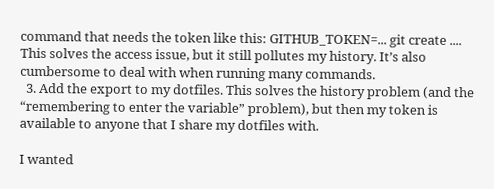command that needs the token like this: GITHUB_TOKEN=... git create .... This solves the access issue, but it still pollutes my history. It’s also cumbersome to deal with when running many commands.
  3. Add the export to my dotfiles. This solves the history problem (and the “remembering to enter the variable” problem), but then my token is available to anyone that I share my dotfiles with.

I wanted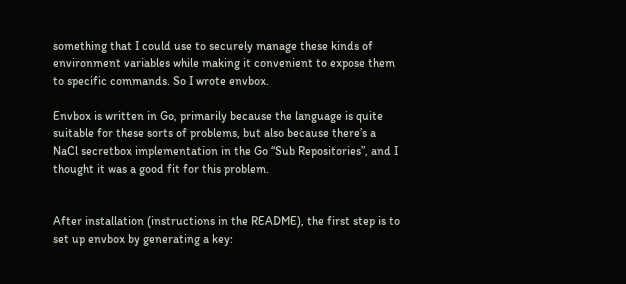something that I could use to securely manage these kinds of environment variables while making it convenient to expose them to specific commands. So I wrote envbox.

Envbox is written in Go, primarily because the language is quite suitable for these sorts of problems, but also because there’s a NaCl secretbox implementation in the Go “Sub Repositories”, and I thought it was a good fit for this problem.


After installation (instructions in the README), the first step is to set up envbox by generating a key: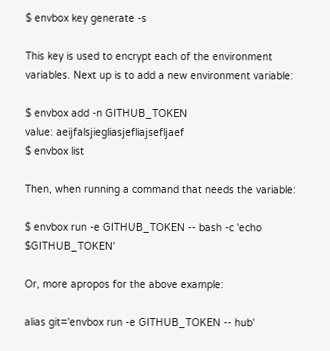$ envbox key generate -s

This key is used to encrypt each of the environment variables. Next up is to add a new environment variable:

$ envbox add -n GITHUB_TOKEN
value: aeijfalsjiegliasjefliajsefljaef
$ envbox list

Then, when running a command that needs the variable:

$ envbox run -e GITHUB_TOKEN -- bash -c 'echo $GITHUB_TOKEN'

Or, more apropos for the above example:

alias git='envbox run -e GITHUB_TOKEN -- hub'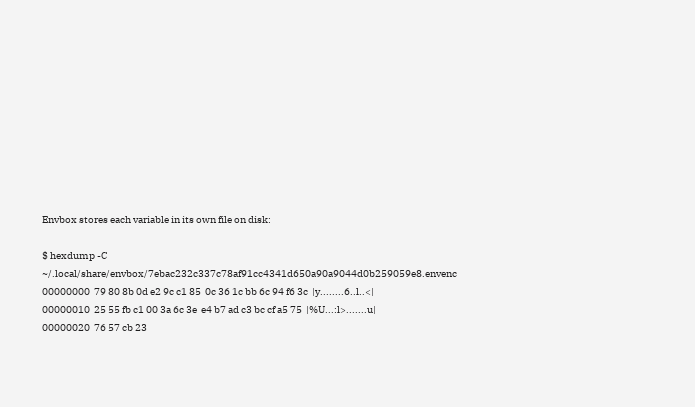Envbox stores each variable in its own file on disk:

$ hexdump -C ~/.local/share/envbox/7ebac232c337c78af91cc4341d650a90a9044d0b259059e8.envenc
00000000  79 80 8b 0d e2 9c c1 85  0c 36 1c bb 6c 94 f6 3c  |y........6..l..<|
00000010  25 55 fb c1 00 3a 6c 3e  e4 b7 ad c3 bc cf a5 75  |%U...:l>.......u|
00000020  76 57 cb 23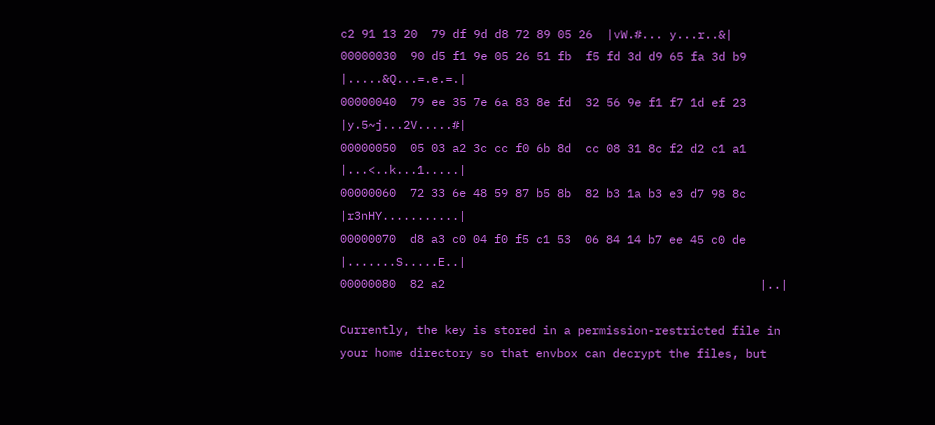c2 91 13 20  79 df 9d d8 72 89 05 26  |vW.#... y...r..&|
00000030  90 d5 f1 9e 05 26 51 fb  f5 fd 3d d9 65 fa 3d b9  |.....&Q...=.e.=.|
00000040  79 ee 35 7e 6a 83 8e fd  32 56 9e f1 f7 1d ef 23  |y.5~j...2V.....#|
00000050  05 03 a2 3c cc f0 6b 8d  cc 08 31 8c f2 d2 c1 a1  |...<..k...1.....|
00000060  72 33 6e 48 59 87 b5 8b  82 b3 1a b3 e3 d7 98 8c  |r3nHY...........|
00000070  d8 a3 c0 04 f0 f5 c1 53  06 84 14 b7 ee 45 c0 de  |.......S.....E..|
00000080  82 a2                                             |..|

Currently, the key is stored in a permission-restricted file in your home directory so that envbox can decrypt the files, but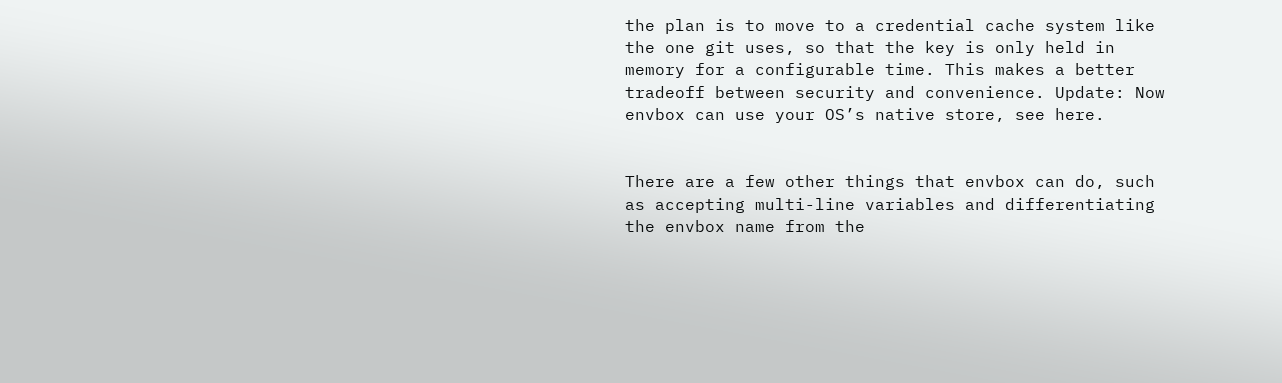the plan is to move to a credential cache system like the one git uses, so that the key is only held in memory for a configurable time. This makes a better tradeoff between security and convenience. Update: Now envbox can use your OS’s native store, see here.


There are a few other things that envbox can do, such as accepting multi-line variables and differentiating the envbox name from the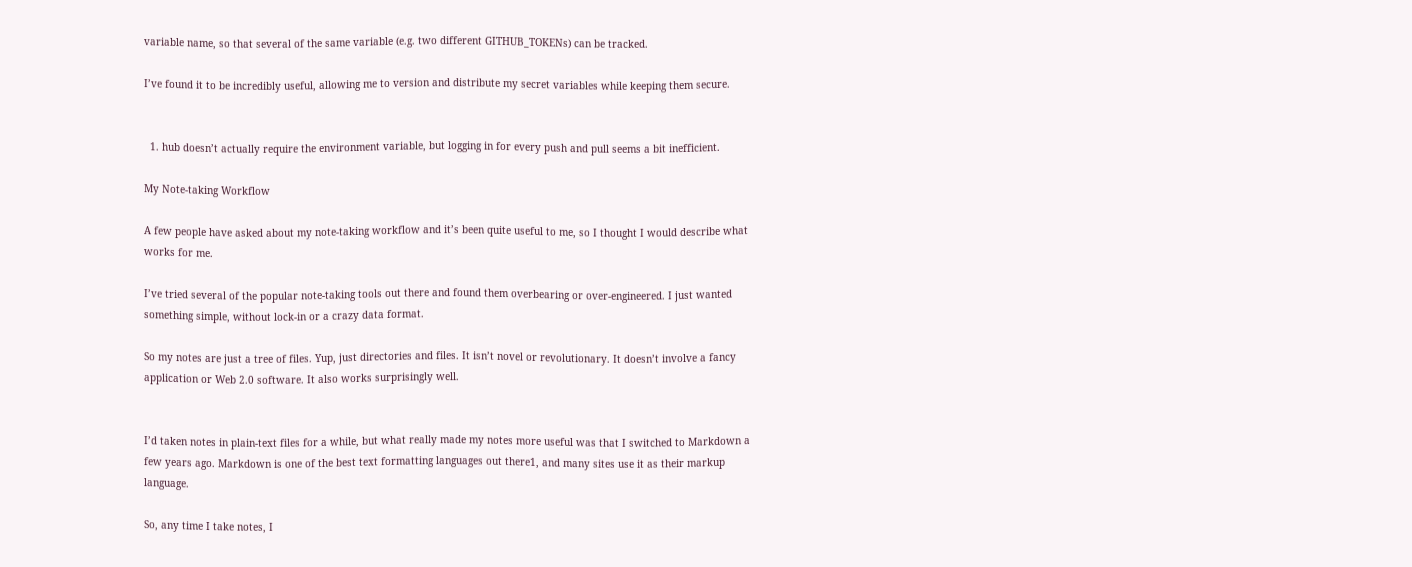variable name, so that several of the same variable (e.g. two different GITHUB_TOKENs) can be tracked.

I’ve found it to be incredibly useful, allowing me to version and distribute my secret variables while keeping them secure.


  1. hub doesn’t actually require the environment variable, but logging in for every push and pull seems a bit inefficient.

My Note-taking Workflow

A few people have asked about my note-taking workflow and it’s been quite useful to me, so I thought I would describe what works for me.

I’ve tried several of the popular note-taking tools out there and found them overbearing or over-engineered. I just wanted something simple, without lock-in or a crazy data format.

So my notes are just a tree of files. Yup, just directories and files. It isn’t novel or revolutionary. It doesn’t involve a fancy application or Web 2.0 software. It also works surprisingly well.


I’d taken notes in plain-text files for a while, but what really made my notes more useful was that I switched to Markdown a few years ago. Markdown is one of the best text formatting languages out there1, and many sites use it as their markup language.

So, any time I take notes, I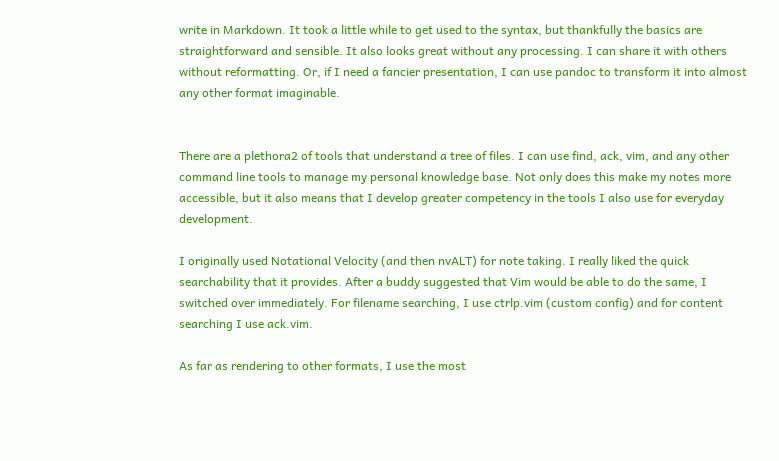write in Markdown. It took a little while to get used to the syntax, but thankfully the basics are straightforward and sensible. It also looks great without any processing. I can share it with others without reformatting. Or, if I need a fancier presentation, I can use pandoc to transform it into almost any other format imaginable.


There are a plethora2 of tools that understand a tree of files. I can use find, ack, vim, and any other command line tools to manage my personal knowledge base. Not only does this make my notes more accessible, but it also means that I develop greater competency in the tools I also use for everyday development.

I originally used Notational Velocity (and then nvALT) for note taking. I really liked the quick searchability that it provides. After a buddy suggested that Vim would be able to do the same, I switched over immediately. For filename searching, I use ctrlp.vim (custom config) and for content searching I use ack.vim.

As far as rendering to other formats, I use the most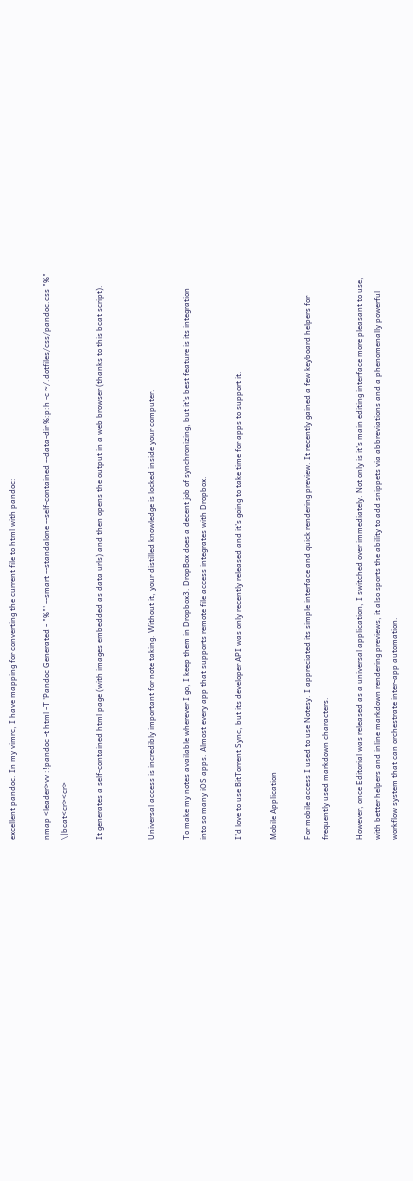excellent pandoc. In my vimrc, I have mapping for converting the current file to html with pandoc:

nmap <leader>vv :!pandoc -t html -T 'Pandoc Generated - "%"' --smart --standalone --self-contained --data-dir %:p:h -c ~/.dotfiles/css/pandoc.css "%" \|bcat<cr><cr>

It generates a self-contained html page (with images embedded as data urls) and then opens the output in a web browser (thanks to this bcat script).


Universal access is incredibly important for note taking. Without it, your distilled knowledge is locked inside your computer.

To make my notes available wherever I go, I keep them in Dropbox3. DropBox does a decent job of synchronizing, but it’s best feature is its integration into so many iOS apps. Almost every app that supports remote file access integrates with Dropbox.

I’d love to use BitTorrent Sync, but its developer API was only recently released and it’s going to take time for apps to support it.

Mobile Application

For mobile access I used to use Notesy. I appreciated its simple interface and quick rendering preview. It recently gained a few keyboard helpers for frequently used markdown characters.

However, once Editorial was released as a universal application, I switched over immediately. Not only is it’s main editing interface more pleasant to use, with better helpers and inline markdown rendering previews, it also sports the ability to add snippets via abbreviations and a phenomenally powerful workflow system that can orchestrate inter-app automation.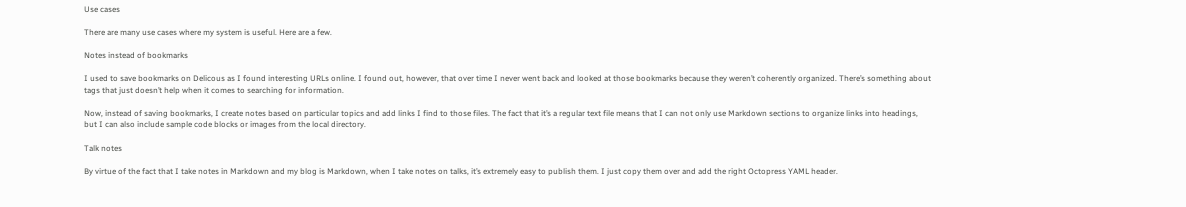Use cases

There are many use cases where my system is useful. Here are a few.

Notes instead of bookmarks

I used to save bookmarks on Delicous as I found interesting URLs online. I found out, however, that over time I never went back and looked at those bookmarks because they weren’t coherently organized. There’s something about tags that just doesn’t help when it comes to searching for information.

Now, instead of saving bookmarks, I create notes based on particular topics and add links I find to those files. The fact that it’s a regular text file means that I can not only use Markdown sections to organize links into headings, but I can also include sample code blocks or images from the local directory.

Talk notes

By virtue of the fact that I take notes in Markdown and my blog is Markdown, when I take notes on talks, it’s extremely easy to publish them. I just copy them over and add the right Octopress YAML header.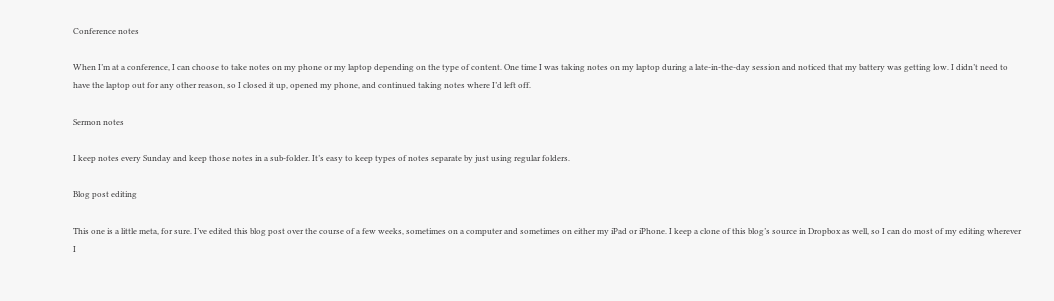Conference notes

When I’m at a conference, I can choose to take notes on my phone or my laptop depending on the type of content. One time I was taking notes on my laptop during a late-in-the-day session and noticed that my battery was getting low. I didn’t need to have the laptop out for any other reason, so I closed it up, opened my phone, and continued taking notes where I’d left off.

Sermon notes

I keep notes every Sunday and keep those notes in a sub-folder. It’s easy to keep types of notes separate by just using regular folders.

Blog post editing

This one is a little meta, for sure. I’ve edited this blog post over the course of a few weeks, sometimes on a computer and sometimes on either my iPad or iPhone. I keep a clone of this blog’s source in Dropbox as well, so I can do most of my editing wherever I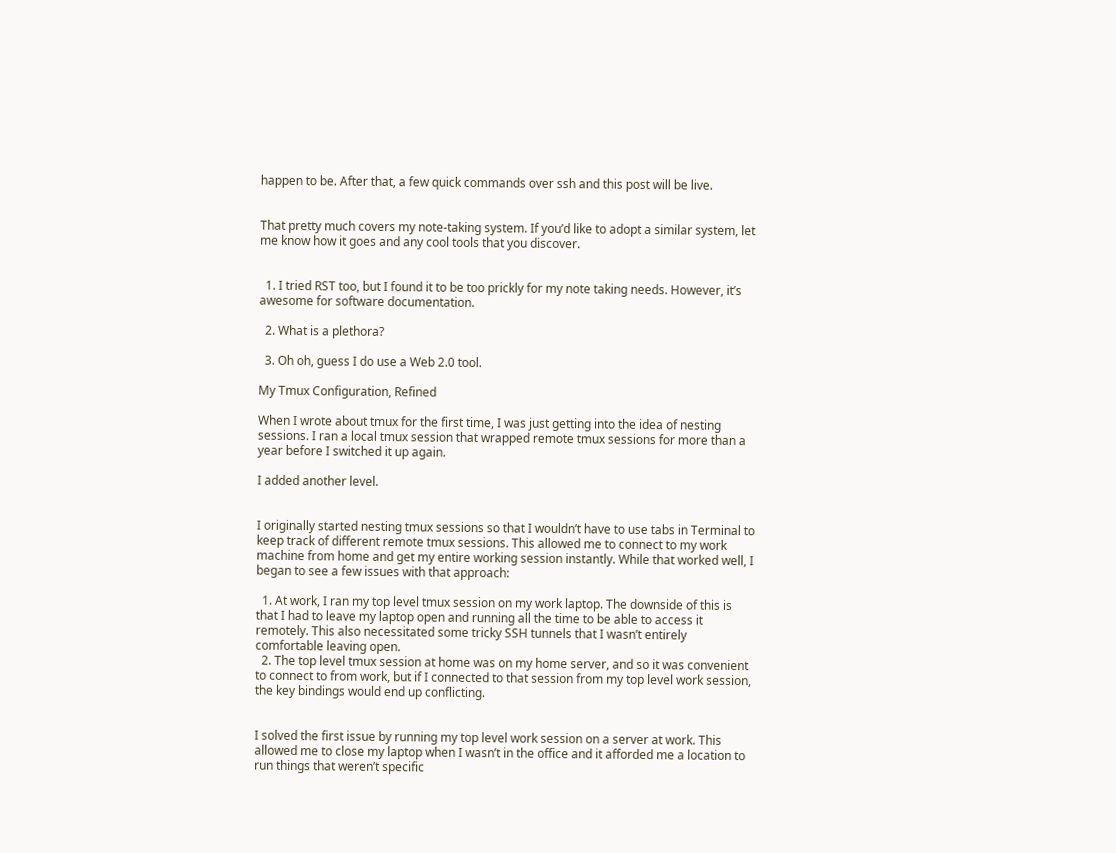happen to be. After that, a few quick commands over ssh and this post will be live.


That pretty much covers my note-taking system. If you’d like to adopt a similar system, let me know how it goes and any cool tools that you discover.


  1. I tried RST too, but I found it to be too prickly for my note taking needs. However, it’s awesome for software documentation.

  2. What is a plethora?

  3. Oh oh, guess I do use a Web 2.0 tool.

My Tmux Configuration, Refined

When I wrote about tmux for the first time, I was just getting into the idea of nesting sessions. I ran a local tmux session that wrapped remote tmux sessions for more than a year before I switched it up again.

I added another level.


I originally started nesting tmux sessions so that I wouldn’t have to use tabs in Terminal to keep track of different remote tmux sessions. This allowed me to connect to my work machine from home and get my entire working session instantly. While that worked well, I began to see a few issues with that approach:

  1. At work, I ran my top level tmux session on my work laptop. The downside of this is that I had to leave my laptop open and running all the time to be able to access it remotely. This also necessitated some tricky SSH tunnels that I wasn’t entirely comfortable leaving open.
  2. The top level tmux session at home was on my home server, and so it was convenient to connect to from work, but if I connected to that session from my top level work session, the key bindings would end up conflicting.


I solved the first issue by running my top level work session on a server at work. This allowed me to close my laptop when I wasn’t in the office and it afforded me a location to run things that weren’t specific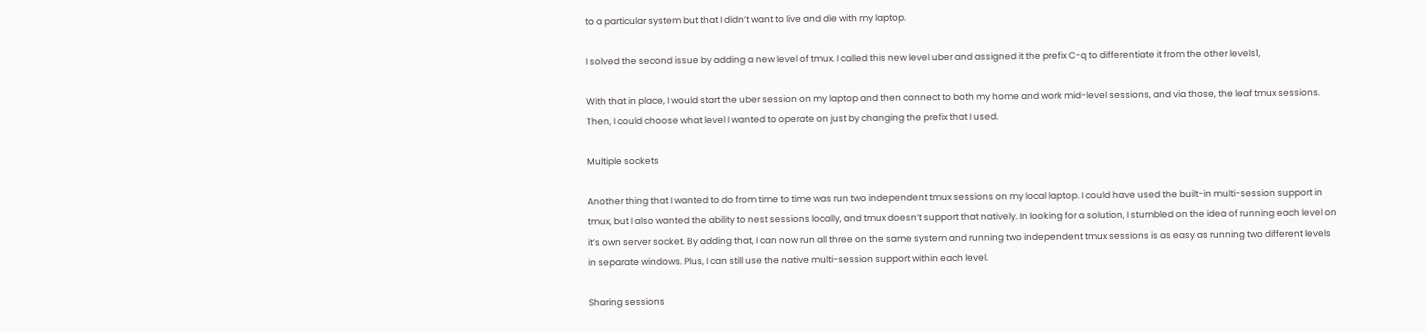to a particular system but that I didn’t want to live and die with my laptop.

I solved the second issue by adding a new level of tmux. I called this new level uber and assigned it the prefix C-q to differentiate it from the other levels1,

With that in place, I would start the uber session on my laptop and then connect to both my home and work mid-level sessions, and via those, the leaf tmux sessions. Then, I could choose what level I wanted to operate on just by changing the prefix that I used.

Multiple sockets

Another thing that I wanted to do from time to time was run two independent tmux sessions on my local laptop. I could have used the built-in multi-session support in tmux, but I also wanted the ability to nest sessions locally, and tmux doesn’t support that natively. In looking for a solution, I stumbled on the idea of running each level on it’s own server socket. By adding that, I can now run all three on the same system and running two independent tmux sessions is as easy as running two different levels in separate windows. Plus, I can still use the native multi-session support within each level.

Sharing sessions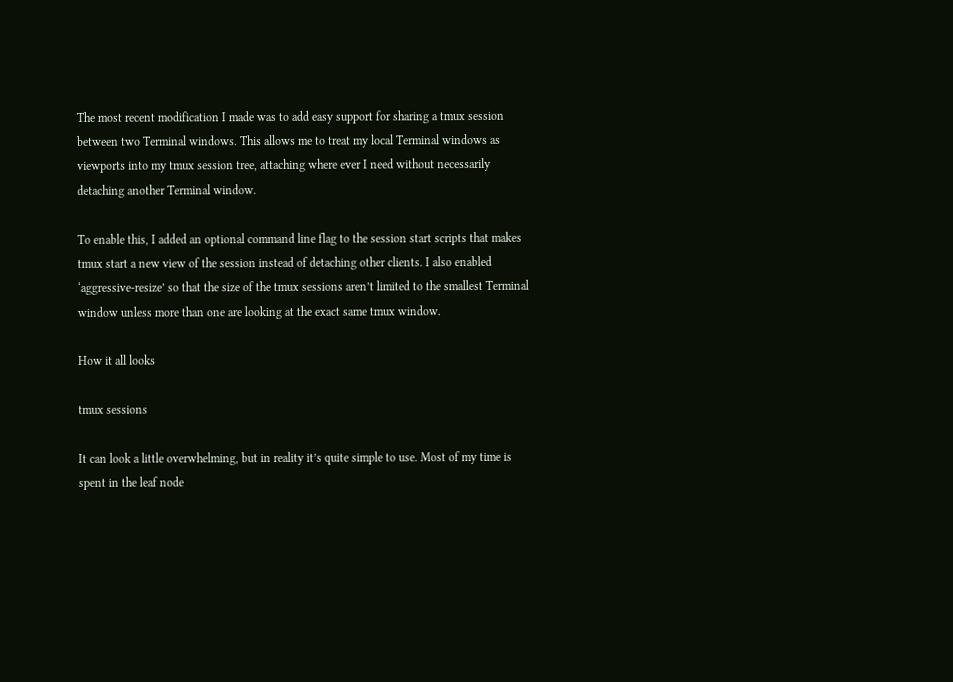The most recent modification I made was to add easy support for sharing a tmux session between two Terminal windows. This allows me to treat my local Terminal windows as viewports into my tmux session tree, attaching where ever I need without necessarily detaching another Terminal window.

To enable this, I added an optional command line flag to the session start scripts that makes tmux start a new view of the session instead of detaching other clients. I also enabled ‘aggressive-resize’ so that the size of the tmux sessions aren’t limited to the smallest Terminal window unless more than one are looking at the exact same tmux window.

How it all looks

tmux sessions

It can look a little overwhelming, but in reality it’s quite simple to use. Most of my time is spent in the leaf node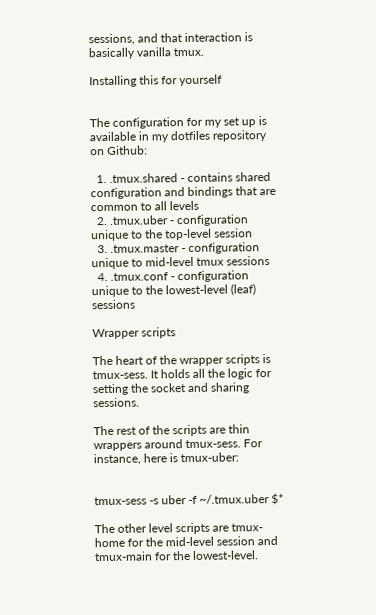sessions, and that interaction is basically vanilla tmux.

Installing this for yourself


The configuration for my set up is available in my dotfiles repository on Github:

  1. .tmux.shared - contains shared configuration and bindings that are common to all levels
  2. .tmux.uber - configuration unique to the top-level session
  3. .tmux.master - configuration unique to mid-level tmux sessions
  4. .tmux.conf - configuration unique to the lowest-level (leaf) sessions

Wrapper scripts

The heart of the wrapper scripts is tmux-sess. It holds all the logic for setting the socket and sharing sessions.

The rest of the scripts are thin wrappers around tmux-sess. For instance, here is tmux-uber:


tmux-sess -s uber -f ~/.tmux.uber $*

The other level scripts are tmux-home for the mid-level session and tmux-main for the lowest-level.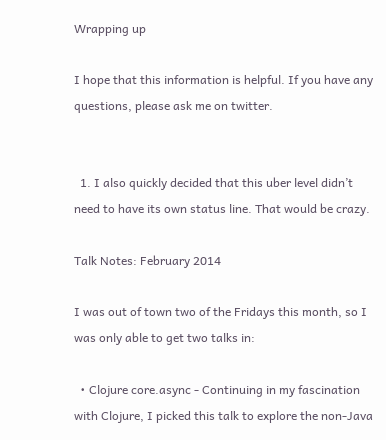Wrapping up

I hope that this information is helpful. If you have any questions, please ask me on twitter.


  1. I also quickly decided that this uber level didn’t need to have its own status line. That would be crazy.

Talk Notes: February 2014

I was out of town two of the Fridays this month, so I was only able to get two talks in:

  • Clojure core.async - Continuing in my fascination with Clojure, I picked this talk to explore the non-Java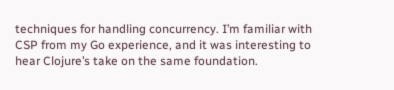techniques for handling concurrency. I’m familiar with CSP from my Go experience, and it was interesting to hear Clojure’s take on the same foundation.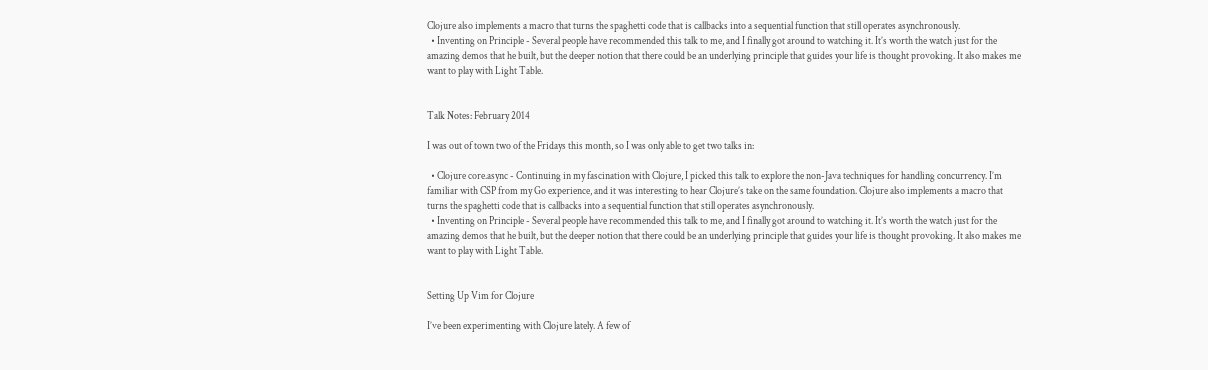Clojure also implements a macro that turns the spaghetti code that is callbacks into a sequential function that still operates asynchronously.
  • Inventing on Principle - Several people have recommended this talk to me, and I finally got around to watching it. It’s worth the watch just for the amazing demos that he built, but the deeper notion that there could be an underlying principle that guides your life is thought provoking. It also makes me want to play with Light Table.


Talk Notes: February 2014

I was out of town two of the Fridays this month, so I was only able to get two talks in:

  • Clojure core.async - Continuing in my fascination with Clojure, I picked this talk to explore the non-Java techniques for handling concurrency. I’m familiar with CSP from my Go experience, and it was interesting to hear Clojure’s take on the same foundation. Clojure also implements a macro that turns the spaghetti code that is callbacks into a sequential function that still operates asynchronously.
  • Inventing on Principle - Several people have recommended this talk to me, and I finally got around to watching it. It’s worth the watch just for the amazing demos that he built, but the deeper notion that there could be an underlying principle that guides your life is thought provoking. It also makes me want to play with Light Table.


Setting Up Vim for Clojure

I’ve been experimenting with Clojure lately. A few of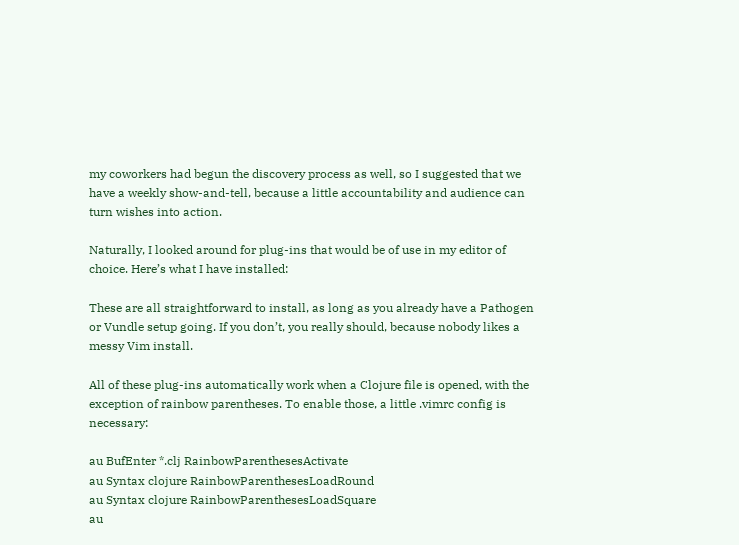my coworkers had begun the discovery process as well, so I suggested that we have a weekly show-and-tell, because a little accountability and audience can turn wishes into action.

Naturally, I looked around for plug-ins that would be of use in my editor of choice. Here’s what I have installed:

These are all straightforward to install, as long as you already have a Pathogen or Vundle setup going. If you don’t, you really should, because nobody likes a messy Vim install.

All of these plug-ins automatically work when a Clojure file is opened, with the exception of rainbow parentheses. To enable those, a little .vimrc config is necessary:

au BufEnter *.clj RainbowParenthesesActivate
au Syntax clojure RainbowParenthesesLoadRound
au Syntax clojure RainbowParenthesesLoadSquare
au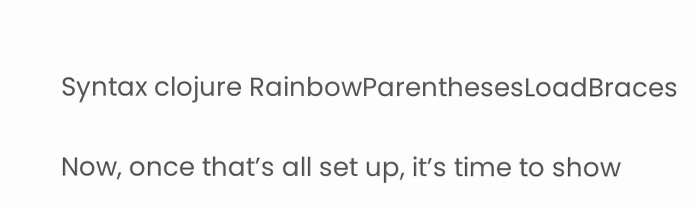Syntax clojure RainbowParenthesesLoadBraces

Now, once that’s all set up, it’s time to show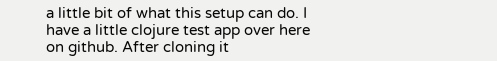a little bit of what this setup can do. I have a little clojure test app over here on github. After cloning it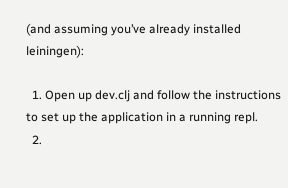(and assuming you’ve already installed leiningen):

  1. Open up dev.clj and follow the instructions to set up the application in a running repl.
  2.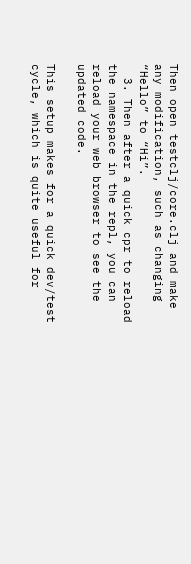Then open testclj/core.clj and make any modification, such as changing “Hello” to “Hi”.
  3. Then after a quick cpr to reload the namespace in the repl, you can reload your web browser to see the updated code.

This setup makes for a quick dev/test cycle, which is quite useful for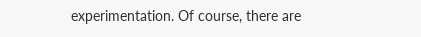experimentation. Of course, there are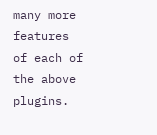many more features of each of the above plugins.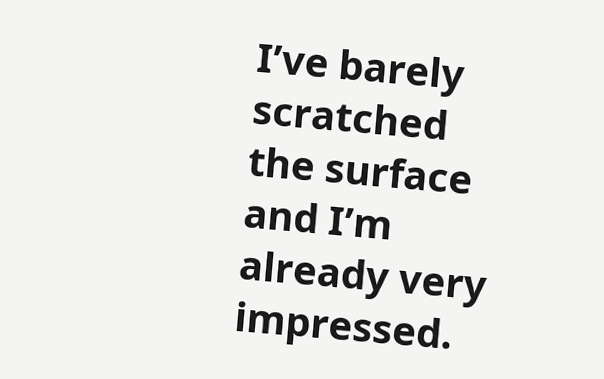I’ve barely scratched the surface and I’m already very impressed.